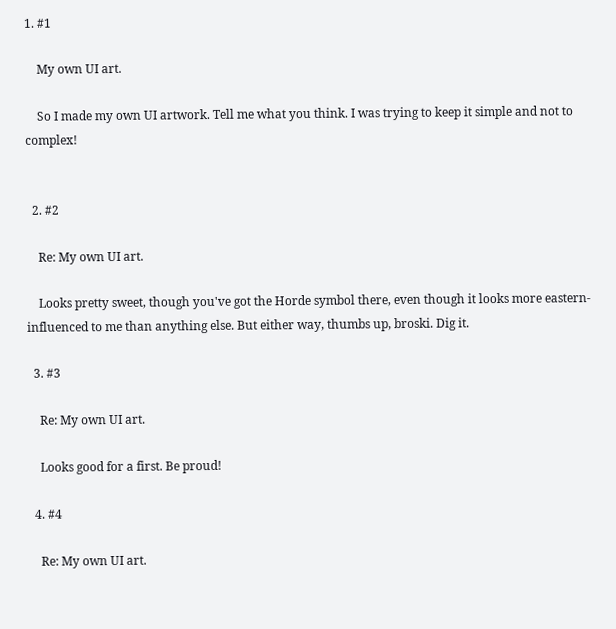1. #1

    My own UI art.

    So I made my own UI artwork. Tell me what you think. I was trying to keep it simple and not to complex!


  2. #2

    Re: My own UI art.

    Looks pretty sweet, though you've got the Horde symbol there, even though it looks more eastern-influenced to me than anything else. But either way, thumbs up, broski. Dig it.

  3. #3

    Re: My own UI art.

    Looks good for a first. Be proud!

  4. #4

    Re: My own UI art.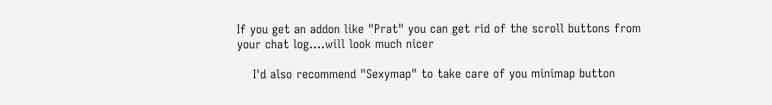If you get an addon like "Prat" you can get rid of the scroll buttons from your chat log....will look much nicer

    I'd also recommend "Sexymap" to take care of you minimap button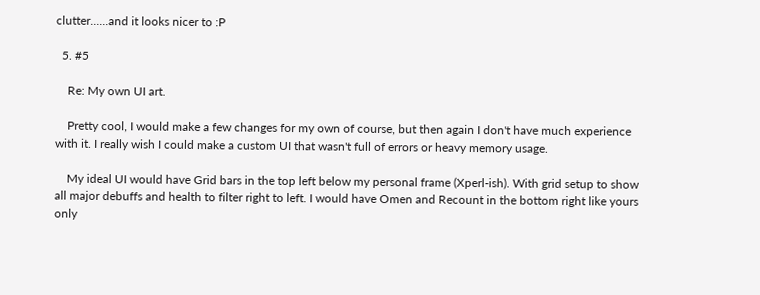clutter......and it looks nicer to :P

  5. #5

    Re: My own UI art.

    Pretty cool, I would make a few changes for my own of course, but then again I don't have much experience with it. I really wish I could make a custom UI that wasn't full of errors or heavy memory usage.

    My ideal UI would have Grid bars in the top left below my personal frame (Xperl-ish). With grid setup to show all major debuffs and health to filter right to left. I would have Omen and Recount in the bottom right like yours only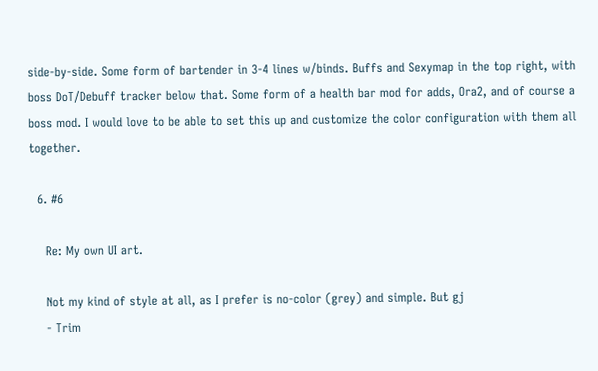side-by-side. Some form of bartender in 3-4 lines w/binds. Buffs and Sexymap in the top right, with boss DoT/Debuff tracker below that. Some form of a health bar mod for adds, Ora2, and of course a boss mod. I would love to be able to set this up and customize the color configuration with them all together.

  6. #6

    Re: My own UI art.

    Not my kind of style at all, as I prefer is no-color (grey) and simple. But gj
    - Trim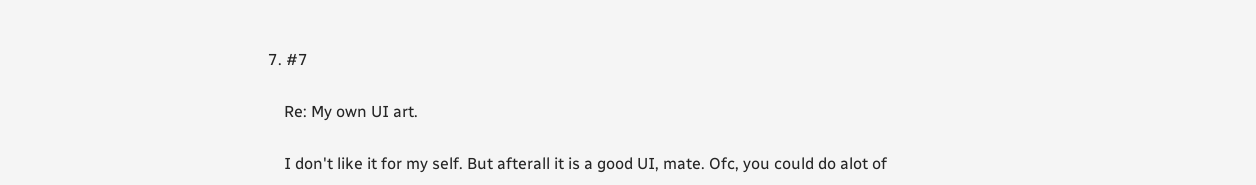7. #7

    Re: My own UI art.

    I don't like it for my self. But afterall it is a good UI, mate. Ofc, you could do alot of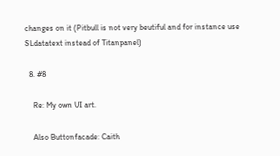changes on it (Pitbull is not very beutiful and for instance use SLdatatext instead of Titanpanel)

  8. #8

    Re: My own UI art.

    Also Buttonfacade: Caith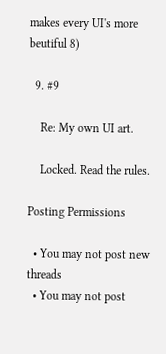makes every UI's more beutiful 8)

  9. #9

    Re: My own UI art.

    Locked. Read the rules.

Posting Permissions

  • You may not post new threads
  • You may not post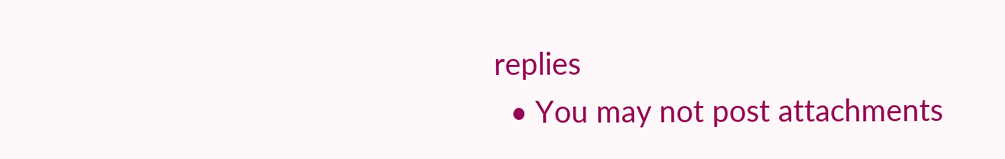replies
  • You may not post attachments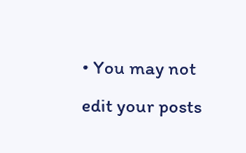• You may not edit your posts